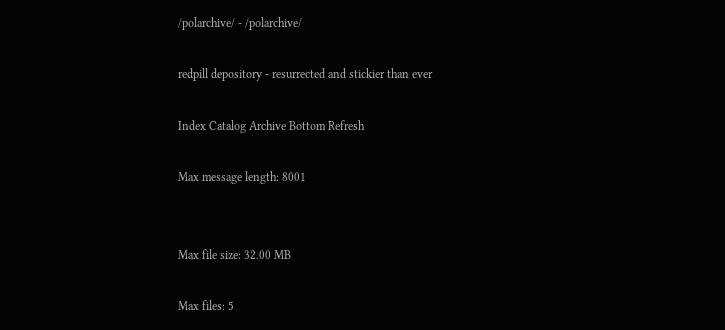/polarchive/ - /polarchive/

redpill depository - resurrected and stickier than ever

Index Catalog Archive Bottom Refresh

Max message length: 8001


Max file size: 32.00 MB

Max files: 5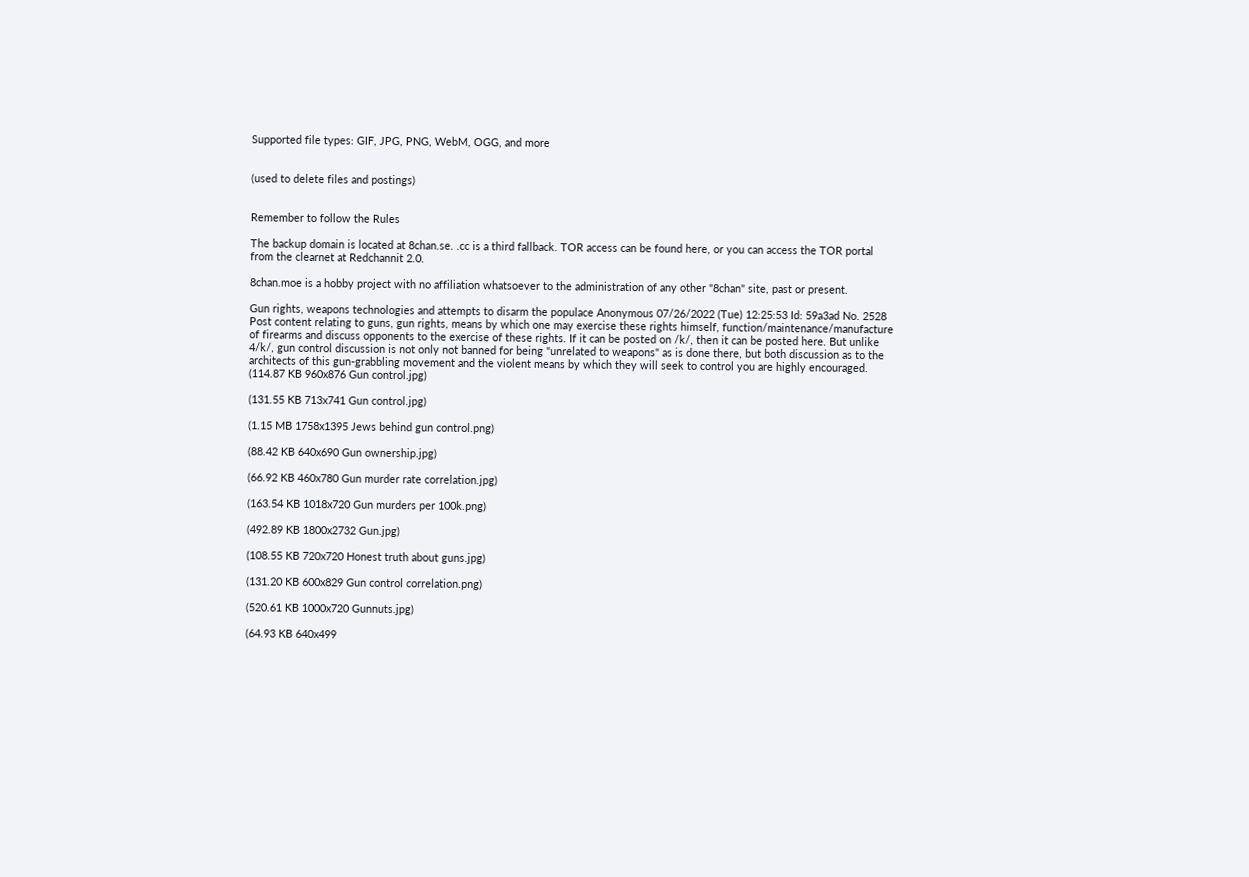Supported file types: GIF, JPG, PNG, WebM, OGG, and more


(used to delete files and postings)


Remember to follow the Rules

The backup domain is located at 8chan.se. .cc is a third fallback. TOR access can be found here, or you can access the TOR portal from the clearnet at Redchannit 2.0.

8chan.moe is a hobby project with no affiliation whatsoever to the administration of any other "8chan" site, past or present.

Gun rights, weapons technologies and attempts to disarm the populace Anonymous 07/26/2022 (Tue) 12:25:53 Id: 59a3ad No. 2528
Post content relating to guns, gun rights, means by which one may exercise these rights himself, function/maintenance/manufacture of firearms and discuss opponents to the exercise of these rights. If it can be posted on /k/, then it can be posted here. But unlike 4/k/, gun control discussion is not only not banned for being "unrelated to weapons" as is done there, but both discussion as to the architects of this gun-grabbling movement and the violent means by which they will seek to control you are highly encouraged.
(114.87 KB 960x876 Gun control.jpg)

(131.55 KB 713x741 Gun control.jpg)

(1.15 MB 1758x1395 Jews behind gun control.png)

(88.42 KB 640x690 Gun ownership.jpg)

(66.92 KB 460x780 Gun murder rate correlation.jpg)

(163.54 KB 1018x720 Gun murders per 100k.png)

(492.89 KB 1800x2732 Gun.jpg)

(108.55 KB 720x720 Honest truth about guns.jpg)

(131.20 KB 600x829 Gun control correlation.png)

(520.61 KB 1000x720 Gunnuts.jpg)

(64.93 KB 640x499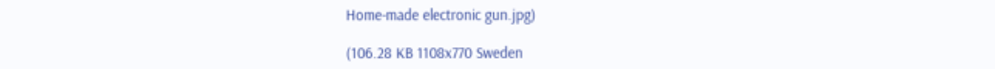Home-made electronic gun.jpg)

(106.28 KB 1108x770 Sweden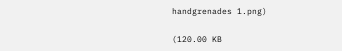handgrenades 1.png)

(120.00 KB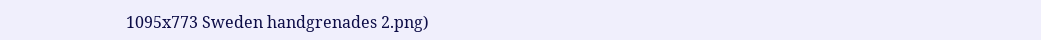1095x773 Sweden handgrenades 2.png)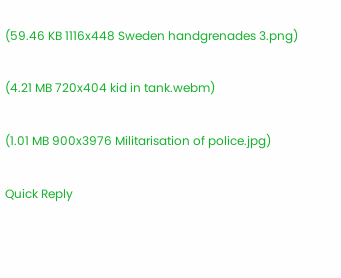(59.46 KB 1116x448 Sweden handgrenades 3.png)

(4.21 MB 720x404 kid in tank.webm)

(1.01 MB 900x3976 Militarisation of police.jpg)

Quick Reply